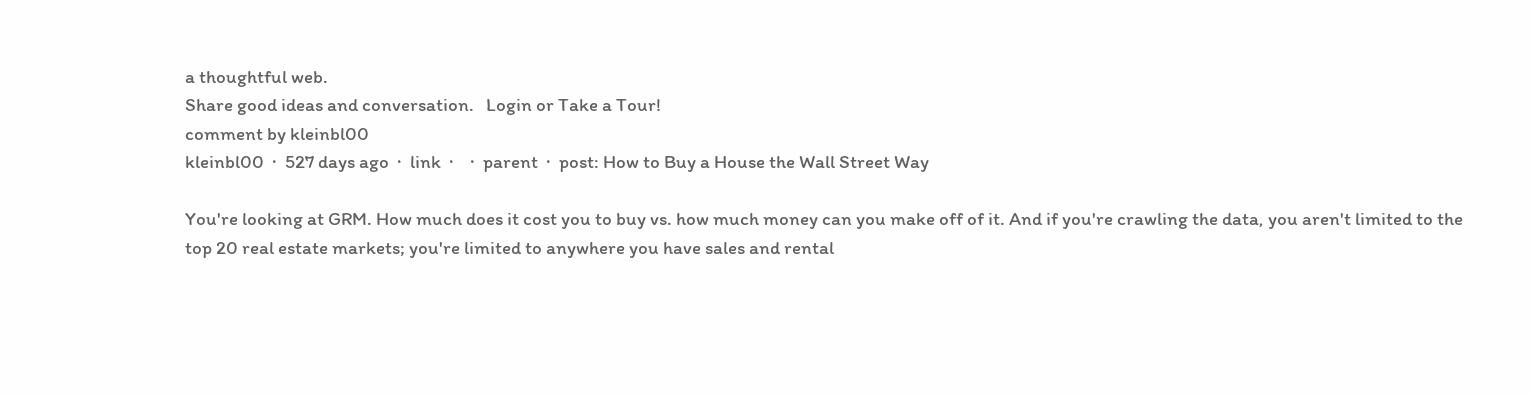a thoughtful web.
Share good ideas and conversation.   Login or Take a Tour!
comment by kleinbl00
kleinbl00  ·  527 days ago  ·  link  ·    ·  parent  ·  post: How to Buy a House the Wall Street Way

You're looking at GRM. How much does it cost you to buy vs. how much money can you make off of it. And if you're crawling the data, you aren't limited to the top 20 real estate markets; you're limited to anywhere you have sales and rental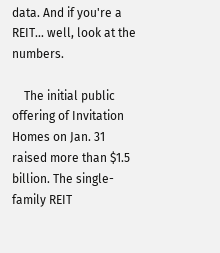data. And if you're a REIT... well, look at the numbers.

    The initial public offering of Invitation Homes on Jan. 31 raised more than $1.5 billion. The single-family REIT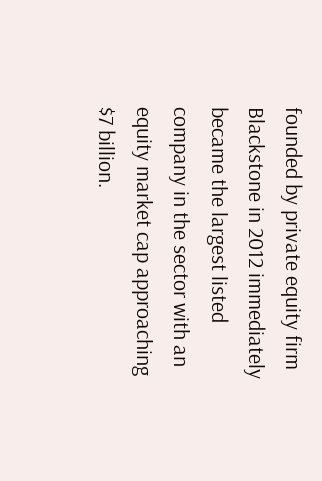founded by private equity firm Blackstone in 2012 immediately became the largest listed company in the sector with an equity market cap approaching $7 billion.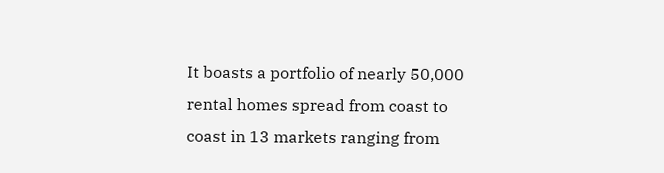It boasts a portfolio of nearly 50,000 rental homes spread from coast to coast in 13 markets ranging from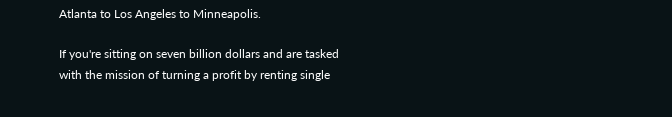Atlanta to Los Angeles to Minneapolis.

If you're sitting on seven billion dollars and are tasked with the mission of turning a profit by renting single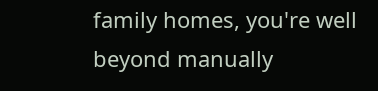family homes, you're well beyond manually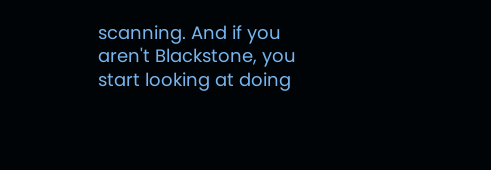scanning. And if you aren't Blackstone, you start looking at doing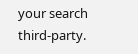your search third-party.